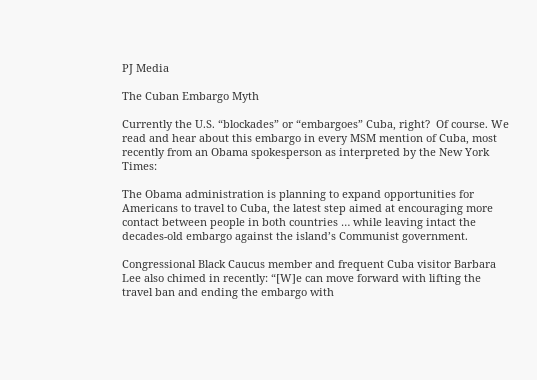PJ Media

The Cuban Embargo Myth

Currently the U.S. “blockades” or “embargoes” Cuba, right?  Of course. We read and hear about this embargo in every MSM mention of Cuba, most recently from an Obama spokesperson as interpreted by the New York Times:

The Obama administration is planning to expand opportunities for Americans to travel to Cuba, the latest step aimed at encouraging more contact between people in both countries … while leaving intact the decades-old embargo against the island’s Communist government.

Congressional Black Caucus member and frequent Cuba visitor Barbara Lee also chimed in recently: “[W]e can move forward with lifting the travel ban and ending the embargo with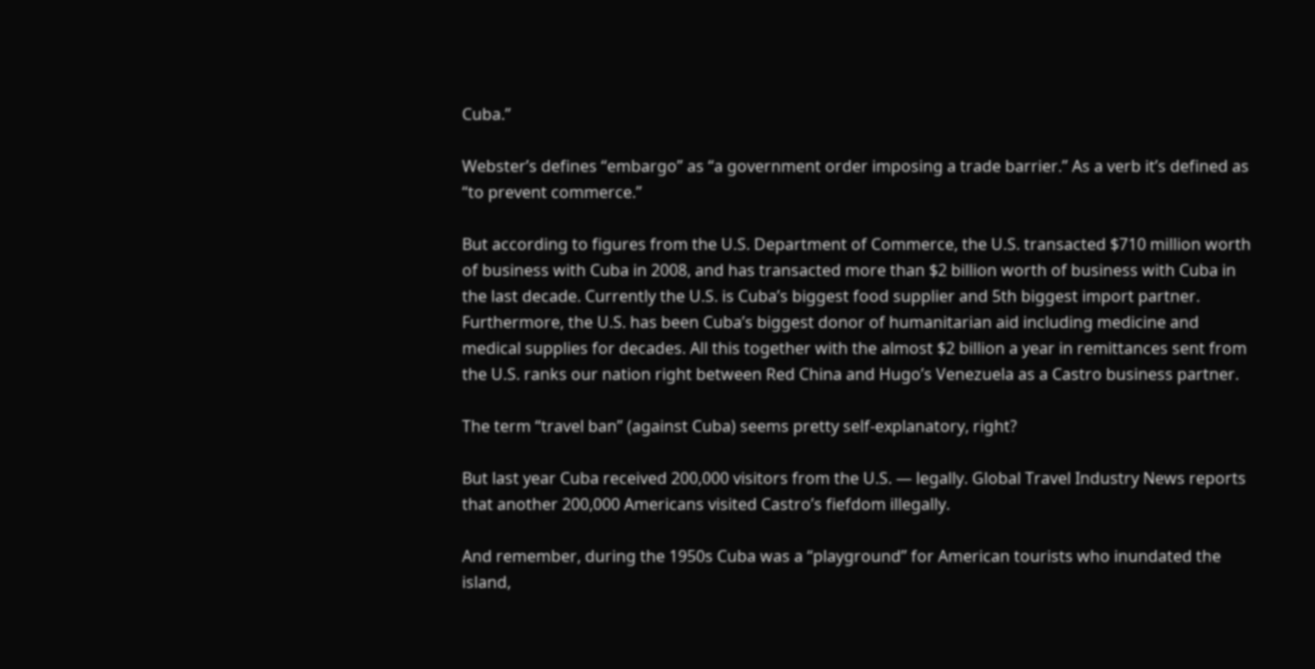Cuba.”

Webster’s defines “embargo” as “a government order imposing a trade barrier.” As a verb it’s defined as “to prevent commerce.”

But according to figures from the U.S. Department of Commerce, the U.S. transacted $710 million worth of business with Cuba in 2008, and has transacted more than $2 billion worth of business with Cuba in the last decade. Currently the U.S. is Cuba’s biggest food supplier and 5th biggest import partner. Furthermore, the U.S. has been Cuba’s biggest donor of humanitarian aid including medicine and medical supplies for decades. All this together with the almost $2 billion a year in remittances sent from the U.S. ranks our nation right between Red China and Hugo’s Venezuela as a Castro business partner.

The term “travel ban” (against Cuba) seems pretty self-explanatory, right?

But last year Cuba received 200,000 visitors from the U.S. — legally. Global Travel Industry News reports that another 200,000 Americans visited Castro’s fiefdom illegally.

And remember, during the 1950s Cuba was a “playground” for American tourists who inundated the island,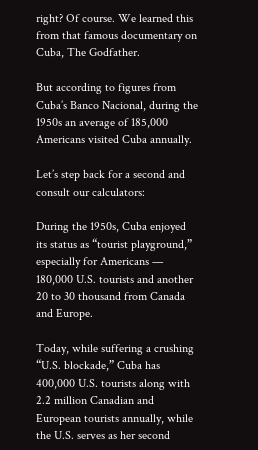right? Of course. We learned this from that famous documentary on Cuba, The Godfather.

But according to figures from Cuba’s Banco Nacional, during the 1950s an average of 185,000 Americans visited Cuba annually.

Let’s step back for a second and consult our calculators:

During the 1950s, Cuba enjoyed its status as “tourist playground,” especially for Americans — 180,000 U.S. tourists and another 20 to 30 thousand from Canada and Europe.

Today, while suffering a crushing “U.S. blockade,” Cuba has 400,000 U.S. tourists along with 2.2 million Canadian and European tourists annually, while the U.S. serves as her second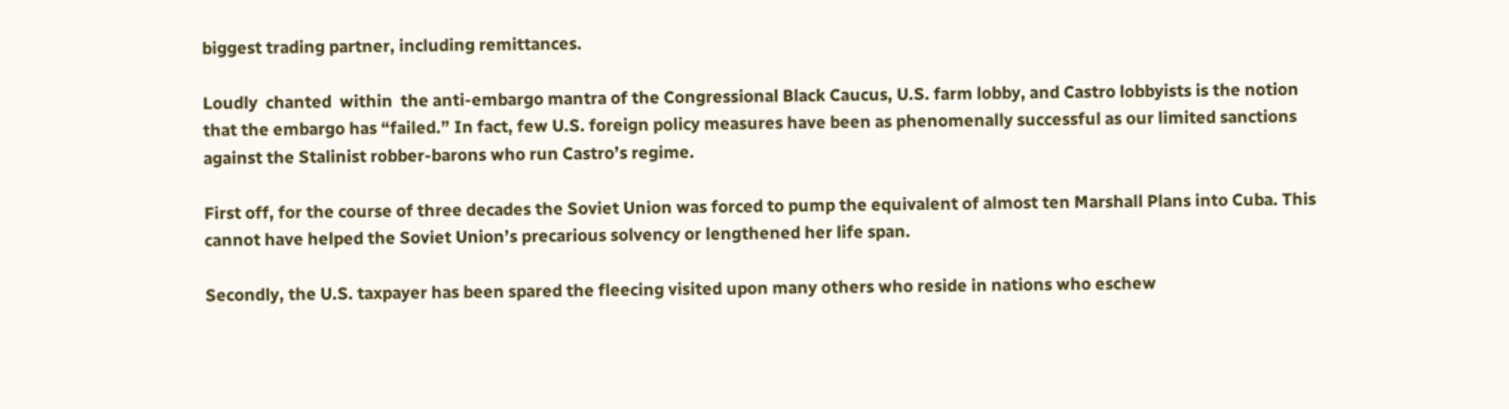biggest trading partner, including remittances.

Loudly  chanted  within  the anti-embargo mantra of the Congressional Black Caucus, U.S. farm lobby, and Castro lobbyists is the notion that the embargo has “failed.” In fact, few U.S. foreign policy measures have been as phenomenally successful as our limited sanctions against the Stalinist robber-barons who run Castro’s regime.

First off, for the course of three decades the Soviet Union was forced to pump the equivalent of almost ten Marshall Plans into Cuba. This cannot have helped the Soviet Union’s precarious solvency or lengthened her life span.

Secondly, the U.S. taxpayer has been spared the fleecing visited upon many others who reside in nations who eschew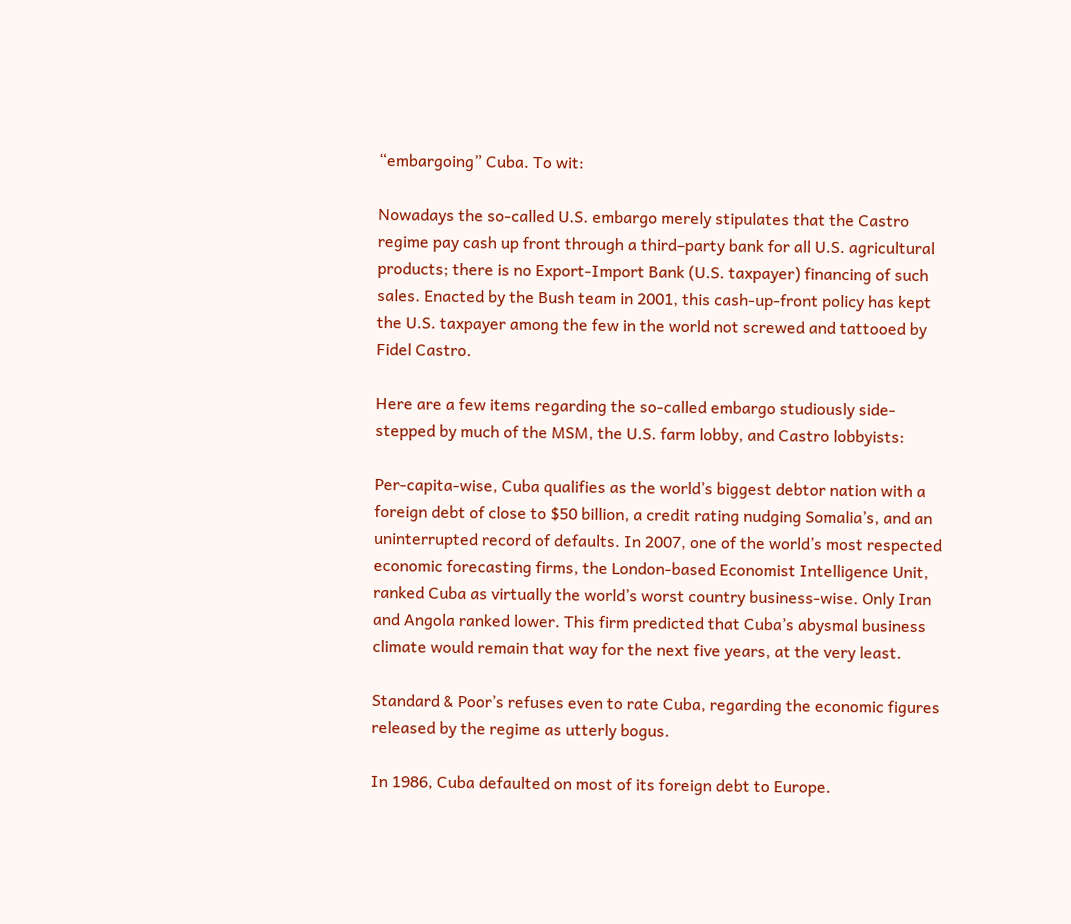“embargoing” Cuba. To wit:

Nowadays the so-called U.S. embargo merely stipulates that the Castro regime pay cash up front through a third–party bank for all U.S. agricultural products; there is no Export-Import Bank (U.S. taxpayer) financing of such sales. Enacted by the Bush team in 2001, this cash-up-front policy has kept the U.S. taxpayer among the few in the world not screwed and tattooed by Fidel Castro.

Here are a few items regarding the so-called embargo studiously side-stepped by much of the MSM, the U.S. farm lobby, and Castro lobbyists:

Per-capita-wise, Cuba qualifies as the world’s biggest debtor nation with a foreign debt of close to $50 billion, a credit rating nudging Somalia’s, and an uninterrupted record of defaults. In 2007, one of the world’s most respected economic forecasting firms, the London-based Economist Intelligence Unit, ranked Cuba as virtually the world’s worst country business-wise. Only Iran and Angola ranked lower. This firm predicted that Cuba’s abysmal business climate would remain that way for the next five years, at the very least.

Standard & Poor’s refuses even to rate Cuba, regarding the economic figures released by the regime as utterly bogus.

In 1986, Cuba defaulted on most of its foreign debt to Europe.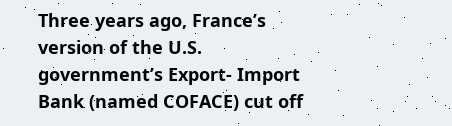Three years ago, France’s version of the U.S. government’s Export- Import Bank (named COFACE) cut off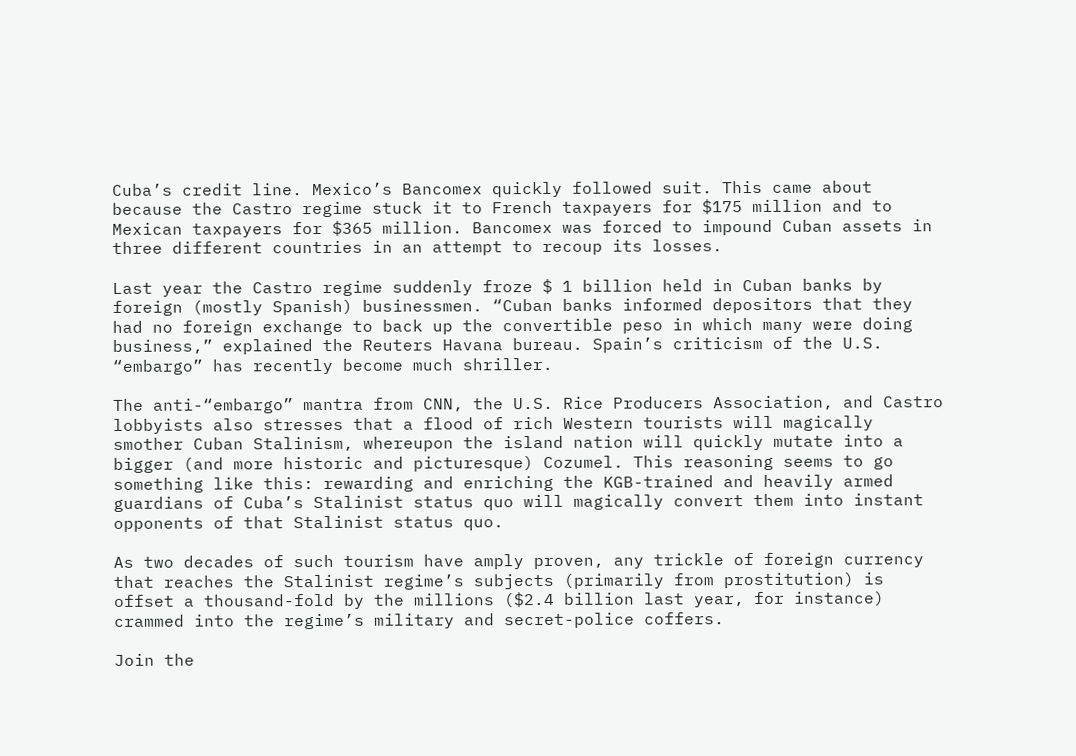Cuba’s credit line. Mexico’s Bancomex quickly followed suit. This came about because the Castro regime stuck it to French taxpayers for $175 million and to Mexican taxpayers for $365 million. Bancomex was forced to impound Cuban assets in three different countries in an attempt to recoup its losses.

Last year the Castro regime suddenly froze $ 1 billion held in Cuban banks by foreign (mostly Spanish) businessmen. “Cuban banks informed depositors that they had no foreign exchange to back up the convertible peso in which many were doing business,” explained the Reuters Havana bureau. Spain’s criticism of the U.S. “embargo” has recently become much shriller.

The anti-“embargo” mantra from CNN, the U.S. Rice Producers Association, and Castro lobbyists also stresses that a flood of rich Western tourists will magically smother Cuban Stalinism, whereupon the island nation will quickly mutate into a bigger (and more historic and picturesque) Cozumel. This reasoning seems to go something like this: rewarding and enriching the KGB-trained and heavily armed guardians of Cuba’s Stalinist status quo will magically convert them into instant opponents of that Stalinist status quo.

As two decades of such tourism have amply proven, any trickle of foreign currency that reaches the Stalinist regime’s subjects (primarily from prostitution) is offset a thousand-fold by the millions ($2.4 billion last year, for instance) crammed into the regime’s military and secret-police coffers.

Join the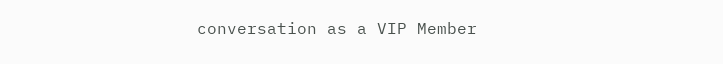conversation as a VIP Member